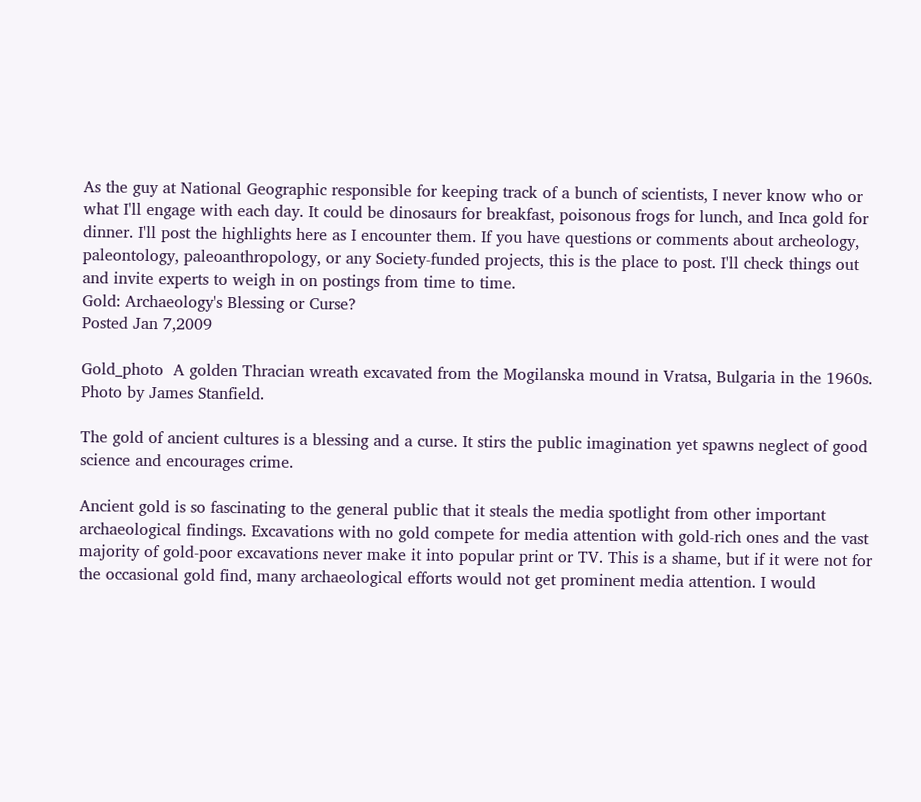As the guy at National Geographic responsible for keeping track of a bunch of scientists, I never know who or what I'll engage with each day. It could be dinosaurs for breakfast, poisonous frogs for lunch, and Inca gold for dinner. I'll post the highlights here as I encounter them. If you have questions or comments about archeology, paleontology, paleoanthropology, or any Society-funded projects, this is the place to post. I'll check things out and invite experts to weigh in on postings from time to time.
Gold: Archaeology's Blessing or Curse?
Posted Jan 7,2009

Gold_photo  A golden Thracian wreath excavated from the Mogilanska mound in Vratsa, Bulgaria in the 1960s. Photo by James Stanfield.

The gold of ancient cultures is a blessing and a curse. It stirs the public imagination yet spawns neglect of good science and encourages crime.

Ancient gold is so fascinating to the general public that it steals the media spotlight from other important archaeological findings. Excavations with no gold compete for media attention with gold-rich ones and the vast majority of gold-poor excavations never make it into popular print or TV. This is a shame, but if it were not for the occasional gold find, many archaeological efforts would not get prominent media attention. I would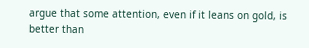argue that some attention, even if it leans on gold, is better than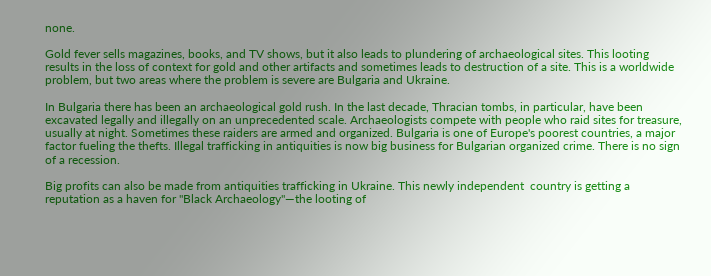none.

Gold fever sells magazines, books, and TV shows, but it also leads to plundering of archaeological sites. This looting results in the loss of context for gold and other artifacts and sometimes leads to destruction of a site. This is a worldwide problem, but two areas where the problem is severe are Bulgaria and Ukraine.

In Bulgaria there has been an archaeological gold rush. In the last decade, Thracian tombs, in particular, have been excavated legally and illegally on an unprecedented scale. Archaeologists compete with people who raid sites for treasure, usually at night. Sometimes these raiders are armed and organized. Bulgaria is one of Europe's poorest countries, a major factor fueling the thefts. Illegal trafficking in antiquities is now big business for Bulgarian organized crime. There is no sign of a recession.

Big profits can also be made from antiquities trafficking in Ukraine. This newly independent  country is getting a reputation as a haven for "Black Archaeology"—the looting of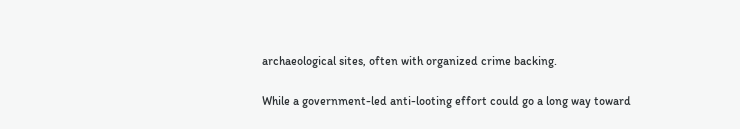archaeological sites, often with organized crime backing.

While a government-led anti-looting effort could go a long way toward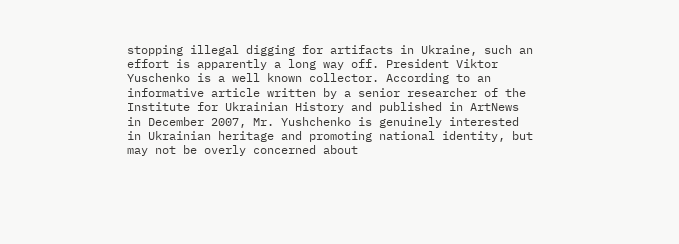stopping illegal digging for artifacts in Ukraine, such an effort is apparently a long way off. President Viktor Yuschenko is a well known collector. According to an informative article written by a senior researcher of the Institute for Ukrainian History and published in ArtNews in December 2007, Mr. Yushchenko is genuinely interested in Ukrainian heritage and promoting national identity, but may not be overly concerned about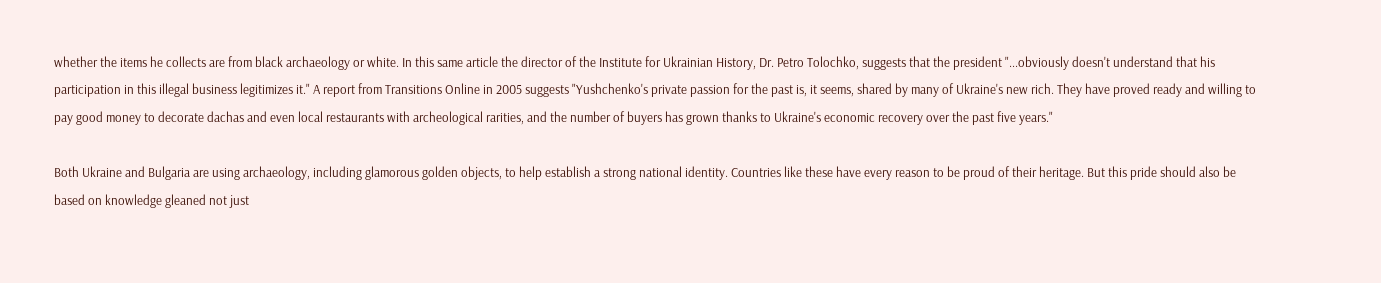whether the items he collects are from black archaeology or white. In this same article the director of the Institute for Ukrainian History, Dr. Petro Tolochko, suggests that the president "...obviously doesn't understand that his participation in this illegal business legitimizes it." A report from Transitions Online in 2005 suggests "Yushchenko's private passion for the past is, it seems, shared by many of Ukraine's new rich. They have proved ready and willing to pay good money to decorate dachas and even local restaurants with archeological rarities, and the number of buyers has grown thanks to Ukraine's economic recovery over the past five years."

Both Ukraine and Bulgaria are using archaeology, including glamorous golden objects, to help establish a strong national identity. Countries like these have every reason to be proud of their heritage. But this pride should also be based on knowledge gleaned not just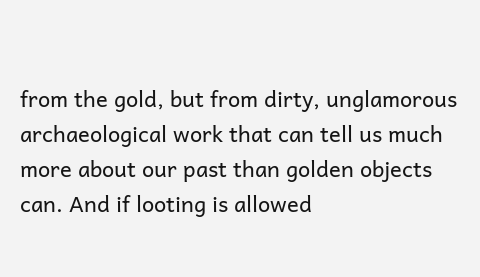from the gold, but from dirty, unglamorous archaeological work that can tell us much more about our past than golden objects can. And if looting is allowed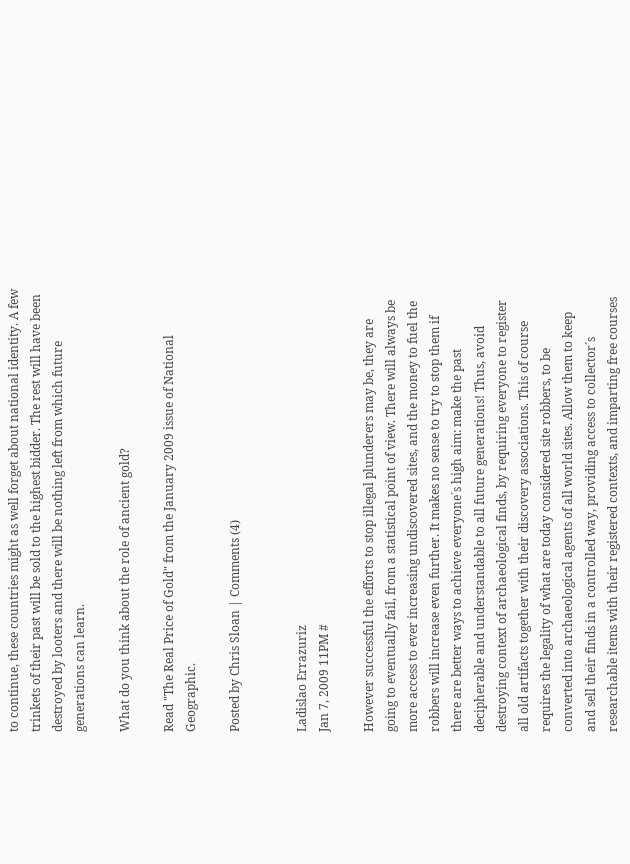to continue, these countries might as well forget about national identity. A few trinkets of their past will be sold to the highest bidder. The rest will have been destroyed by looters and there will be nothing left from which future generations can learn.

What do you think about the role of ancient gold?

Read "The Real Price of Gold" from the January 2009 issue of National Geographic.

Posted by Chris Sloan | Comments (4)


Ladislao Errazuriz
Jan 7, 2009 11PM #

However successful the efforts to stop illegal plunderers may be, they are going to eventually fail, from a statistical point of view. There will always be more access to ever increasing undiscovered sites, and the money to fuel the robbers will increase even further. It makes no sense to try to stop them if there are better ways to achieve everyone´s high aim: make the past decipherable and understandable to all future generations! Thus, avoid destroying context of archaeological finds, by requiring everyone to register all old artifacts together with their discovery associations. This of course requires the legality of what are today considered site robbers, to be converted into archaeological agents of all world sites. Allow them to keep and sell their finds in a controlled way, providing access to collector´s researchable items with their registered contexts, and imparting free courses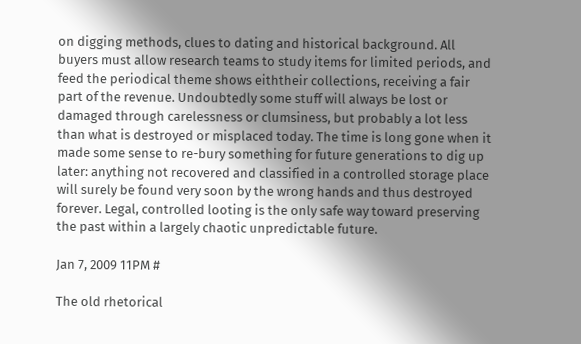on digging methods, clues to dating and historical background. All buyers must allow research teams to study items for limited periods, and feed the periodical theme shows eiththeir collections, receiving a fair part of the revenue. Undoubtedly some stuff will always be lost or damaged through carelessness or clumsiness, but probably a lot less than what is destroyed or misplaced today. The time is long gone when it made some sense to re-bury something for future generations to dig up later: anything not recovered and classified in a controlled storage place will surely be found very soon by the wrong hands and thus destroyed forever. Legal, controlled looting is the only safe way toward preserving the past within a largely chaotic unpredictable future.

Jan 7, 2009 11PM #

The old rhetorical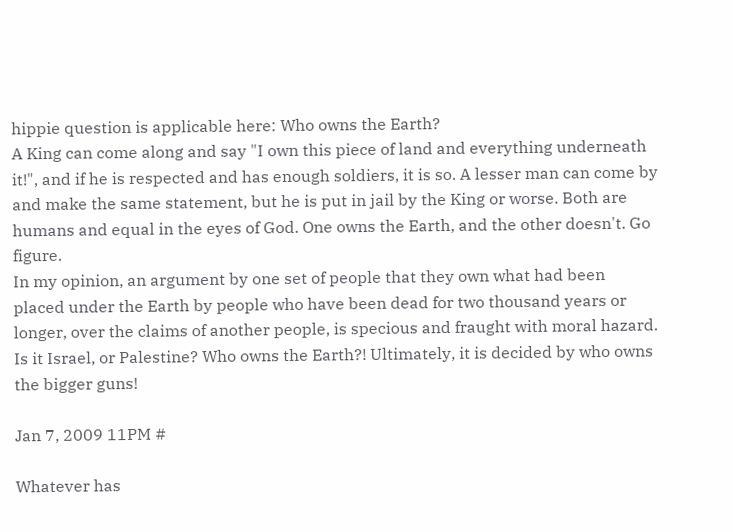hippie question is applicable here: Who owns the Earth?
A King can come along and say "I own this piece of land and everything underneath it!", and if he is respected and has enough soldiers, it is so. A lesser man can come by and make the same statement, but he is put in jail by the King or worse. Both are humans and equal in the eyes of God. One owns the Earth, and the other doesn't. Go figure.
In my opinion, an argument by one set of people that they own what had been placed under the Earth by people who have been dead for two thousand years or longer, over the claims of another people, is specious and fraught with moral hazard.
Is it Israel, or Palestine? Who owns the Earth?! Ultimately, it is decided by who owns the bigger guns!

Jan 7, 2009 11PM #

Whatever has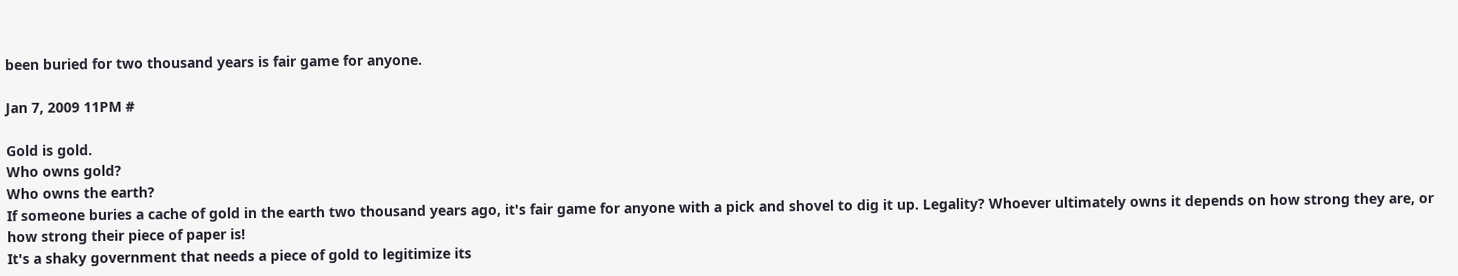been buried for two thousand years is fair game for anyone.

Jan 7, 2009 11PM #

Gold is gold.
Who owns gold?
Who owns the earth?
If someone buries a cache of gold in the earth two thousand years ago, it's fair game for anyone with a pick and shovel to dig it up. Legality? Whoever ultimately owns it depends on how strong they are, or how strong their piece of paper is!
It's a shaky government that needs a piece of gold to legitimize its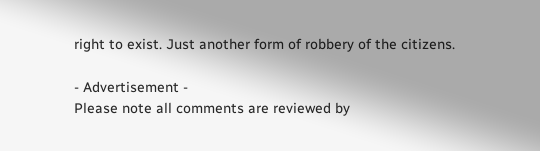right to exist. Just another form of robbery of the citizens.

- Advertisement -
Please note all comments are reviewed by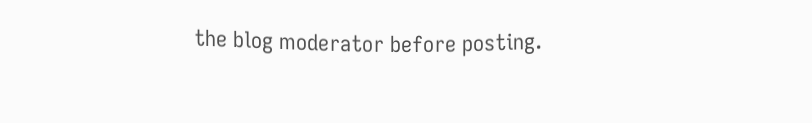the blog moderator before posting.